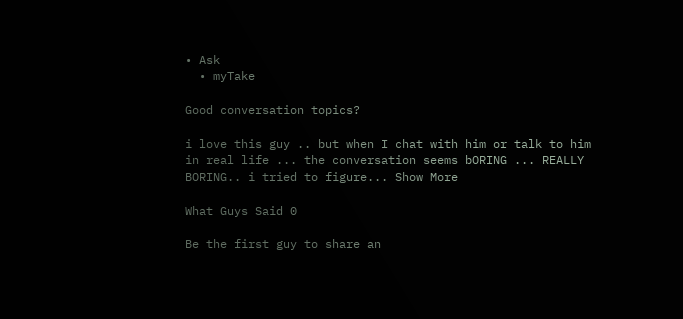• Ask
  • myTake

Good conversation topics?

i love this guy .. but when I chat with him or talk to him in real life ... the conversation seems bORING ... REALLY BORING.. i tried to figure... Show More

What Guys Said 0

Be the first guy to share an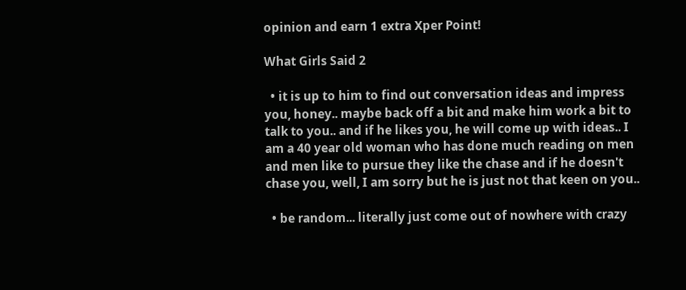opinion and earn 1 extra Xper Point!

What Girls Said 2

  • it is up to him to find out conversation ideas and impress you, honey.. maybe back off a bit and make him work a bit to talk to you.. and if he likes you, he will come up with ideas.. I am a 40 year old woman who has done much reading on men and men like to pursue they like the chase and if he doesn't chase you, well, I am sorry but he is just not that keen on you..

  • be random... literally just come out of nowhere with crazy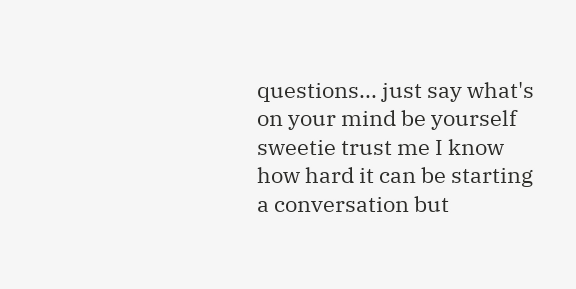questions... just say what's on your mind be yourself sweetie trust me I know how hard it can be starting a conversation but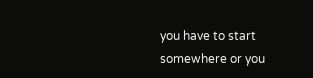you have to start somewhere or you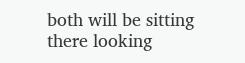both will be sitting there looking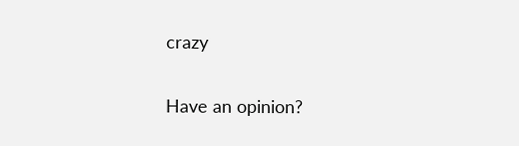crazy

Have an opinion?